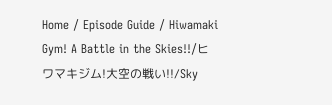Home / Episode Guide / Hiwamaki Gym! A Battle in the Skies!!/ヒワマキジム!大空の戦い!!/Sky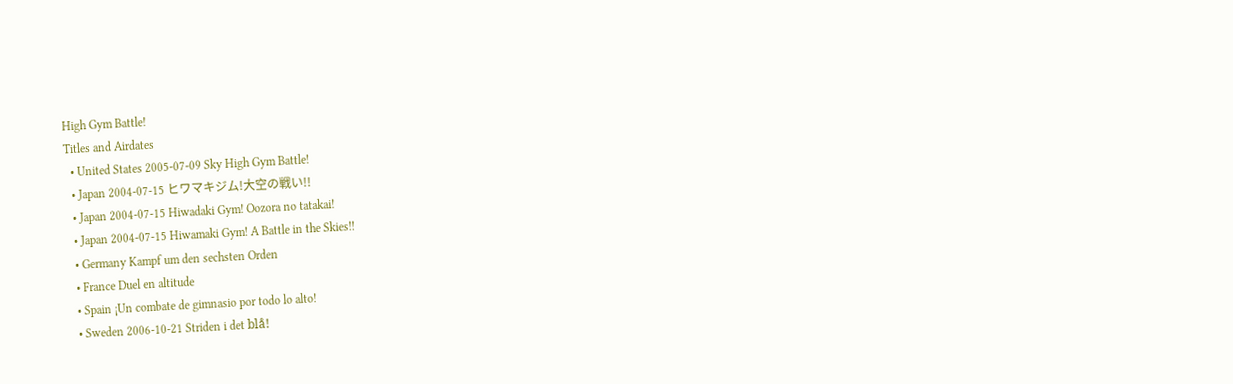High Gym Battle!
Titles and Airdates
  • United States 2005-07-09 Sky High Gym Battle!
  • Japan 2004-07-15 ヒワマキジム!大空の戦い!!
  • Japan 2004-07-15 Hiwadaki Gym! Oozora no tatakai!
  • Japan 2004-07-15 Hiwamaki Gym! A Battle in the Skies!!
  • Germany Kampf um den sechsten Orden
  • France Duel en altitude
  • Spain ¡Un combate de gimnasio por todo lo alto!
  • Sweden 2006-10-21 Striden i det blå!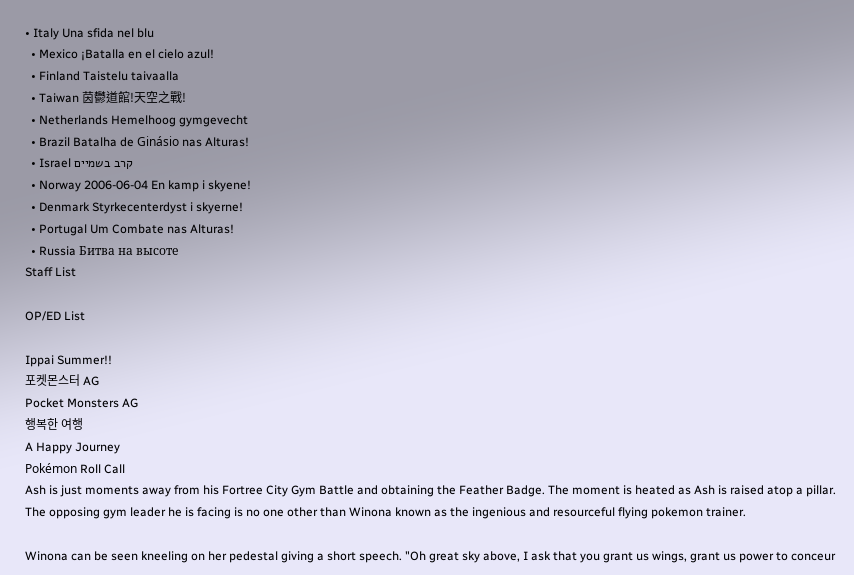• Italy Una sfida nel blu
  • Mexico ¡Batalla en el cielo azul!
  • Finland Taistelu taivaalla
  • Taiwan 茵鬱道館!天空之戰!
  • Netherlands Hemelhoog gymgevecht
  • Brazil Batalha de Ginásio nas Alturas!
  • Israel קרב בשמיים
  • Norway 2006-06-04 En kamp i skyene!
  • Denmark Styrkecenterdyst i skyerne!
  • Portugal Um Combate nas Alturas!
  • Russia Битва на высоте
Staff List

OP/ED List

Ippai Summer!!
포켓몬스터 AG
Pocket Monsters AG
행복한 여행
A Happy Journey
Pokémon Roll Call
Ash is just moments away from his Fortree City Gym Battle and obtaining the Feather Badge. The moment is heated as Ash is raised atop a pillar. The opposing gym leader he is facing is no one other than Winona known as the ingenious and resourceful flying pokemon trainer.

Winona can be seen kneeling on her pedestal giving a short speech. "Oh great sky above, I ask that you grant us wings, grant us power to conceur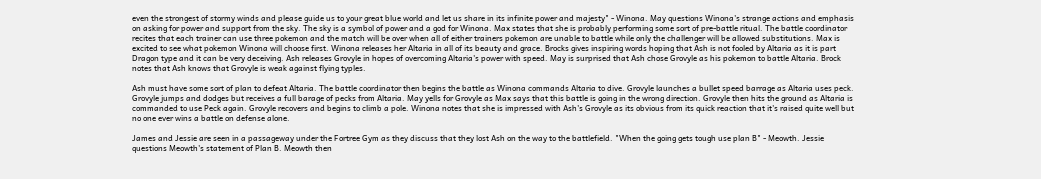even the strongest of stormy winds and please guide us to your great blue world and let us share in its infinite power and majesty" - Winona. May questions Winona's strange actions and emphasis on asking for power and support from the sky. The sky is a symbol of power and a god for Winona. Max states that she is probably performing some sort of pre-battle ritual. The battle coordinator recites that each trainer can use three pokemon and the match will be over when all of either trainers pokemon are unable to battle while only the challenger will be allowed substitutions. Max is excited to see what pokemon Winona will choose first. Winona releases her Altaria in all of its beauty and grace. Brocks gives inspiring words hoping that Ash is not fooled by Altaria as it is part Dragon type and it can be very deceiving. Ash releases Grovyle in hopes of overcoming Altaria's power with speed. May is surprised that Ash chose Grovyle as his pokemon to battle Altaria. Brock notes that Ash knows that Grovyle is weak against flying typles.

Ash must have some sort of plan to defeat Altaria. The battle coordinator then begins the battle as Winona commands Altaria to dive. Grovyle launches a bullet speed barrage as Altaria uses peck. Grovyle jumps and dodges but receives a full barage of pecks from Altaria. May yells for Grovyle as Max says that this battle is going in the wrong direction. Grovyle then hits the ground as Altaria is commanded to use Peck again. Grovyle recovers and begins to climb a pole. Winona notes that she is impressed with Ash's Grovyle as its obvious from its quick reaction that it's raised quite well but no one ever wins a battle on defense alone.

James and Jessie are seen in a passageway under the Fortree Gym as they discuss that they lost Ash on the way to the battlefield. "When the going gets tough use plan B" - Meowth. Jessie questions Meowth's statement of Plan B. Meowth then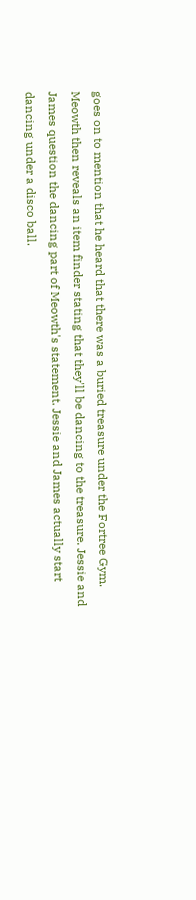goes on to mention that he heard that there was a buried treasure under the Fortree Gym. Meowth then reveals an item finder stating that they'll be dancing to the treasure. Jessie and James question the dancing part of Meowth's statement. Jessie and James actually start dancing under a disco ball.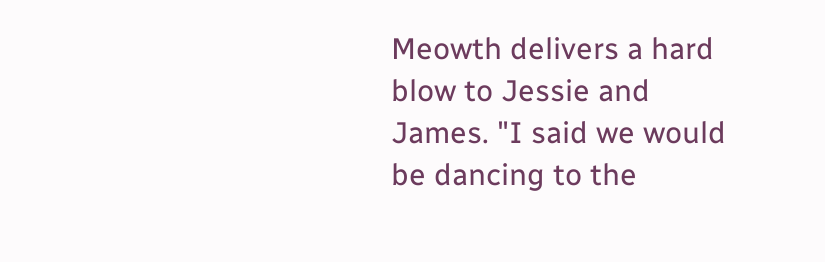Meowth delivers a hard blow to Jessie and James. "I said we would be dancing to the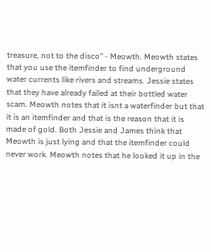treasure, not to the disco" - Meowth. Meowth states that you use the itemfinder to find underground water currents like rivers and streams. Jessie states that they have already failed at their bottled water scam. Meowth notes that it isnt a waterfinder but that it is an itemfinder and that is the reason that it is made of gold. Both Jessie and James think that Meowth is just lying and that the itemfinder could never work. Meowth notes that he looked it up in the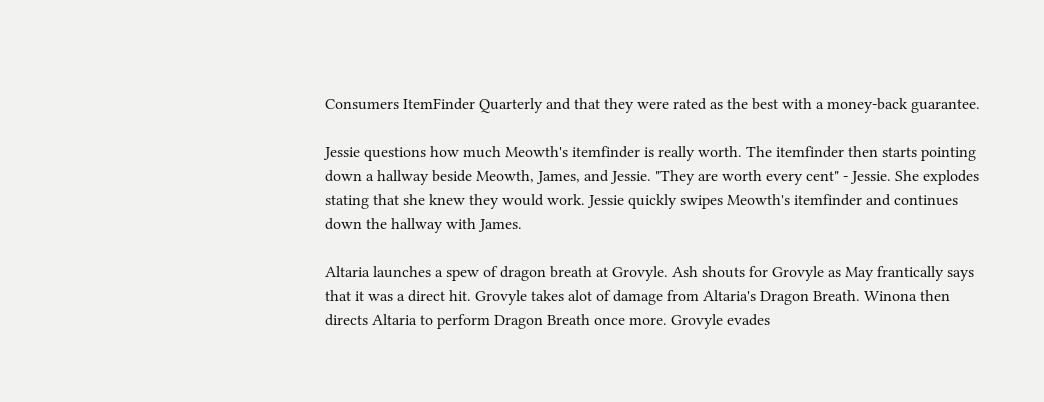Consumers ItemFinder Quarterly and that they were rated as the best with a money-back guarantee.

Jessie questions how much Meowth's itemfinder is really worth. The itemfinder then starts pointing down a hallway beside Meowth, James, and Jessie. "They are worth every cent" - Jessie. She explodes stating that she knew they would work. Jessie quickly swipes Meowth's itemfinder and continues down the hallway with James.

Altaria launches a spew of dragon breath at Grovyle. Ash shouts for Grovyle as May frantically says that it was a direct hit. Grovyle takes alot of damage from Altaria's Dragon Breath. Winona then directs Altaria to perform Dragon Breath once more. Grovyle evades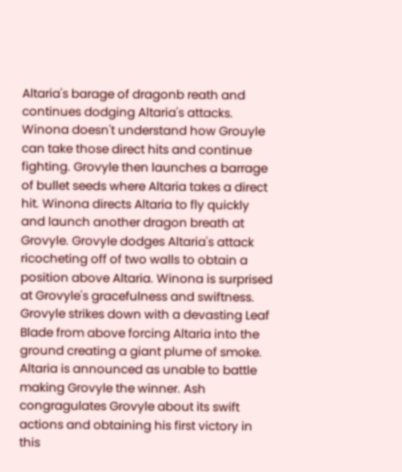Altaria's barage of dragonb reath and continues dodging Altaria's attacks. Winona doesn't understand how Grouyle can take those direct hits and continue fighting. Grovyle then launches a barrage of bullet seeds where Altaria takes a direct hit. Winona directs Altaria to fly quickly and launch another dragon breath at Grovyle. Grovyle dodges Altaria's attack ricocheting off of two walls to obtain a position above Altaria. Winona is surprised at Grovyle's gracefulness and swiftness. Grovyle strikes down with a devasting Leaf Blade from above forcing Altaria into the ground creating a giant plume of smoke. Altaria is announced as unable to battle making Grovyle the winner. Ash congragulates Grovyle about its swift actions and obtaining his first victory in this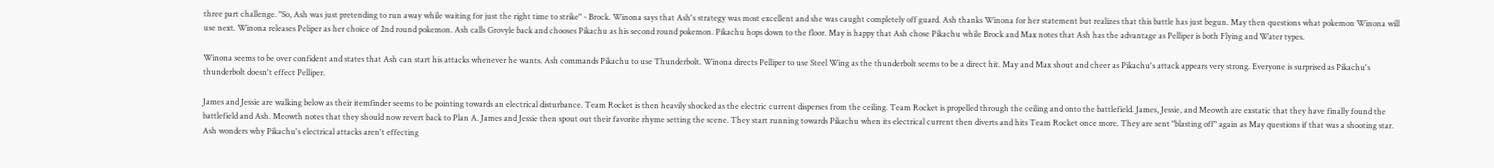three part challenge. "So, Ash was just pretending to run away while waiting for just the right time to strike" - Brock. Winona says that Ash's strategy was most excellent and she was caught completely off guard. Ash thanks Winona for her statement but realizes that this battle has just begun. May then questions what pokemon Winona will use next. Winona releases Peliper as her choice of 2nd round pokemon. Ash calls Grovyle back and chooses Pikachu as his second round pokemon. Pikachu hops down to the floor. May is happy that Ash chose Pikachu while Brock and Max notes that Ash has the advantage as Pelliper is both Flying and Water types.

Winona seems to be over confident and states that Ash can start his attacks whenever he wants. Ash commands Pikachu to use Thunderbolt. Winona directs Pelliper to use Steel Wing as the thunderbolt seems to be a direct hit. May and Max shout and cheer as Pikachu's attack appears very strong. Everyone is surprised as Pikachu's thunderbolt doesn't effect Pelliper.

James and Jessie are walking below as their itemfinder seems to be pointing towards an electrical disturbance. Team Rocket is then heavily shocked as the electric current disperses from the ceiling. Team Rocket is propelled through the ceiling and onto the battlefield. James, Jessie, and Meowth are exstatic that they have finally found the battlefield and Ash. Meowth notes that they should now revert back to Plan A. James and Jessie then spout out their favorite rhyme setting the scene. They start running towards Pikachu when its electrical current then diverts and hits Team Rocket once more. They are sent "blasting off" again as May questions if that was a shooting star. Ash wonders why Pikachu's electrical attacks aren't effecting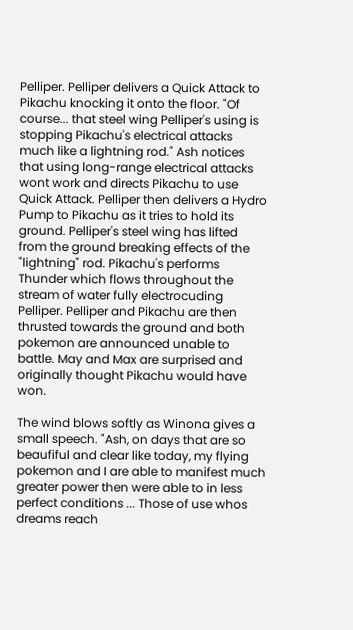Pelliper. Pelliper delivers a Quick Attack to Pikachu knocking it onto the floor. "Of course... that steel wing Pelliper's using is stopping Pikachu's electrical attacks much like a lightning rod." Ash notices that using long-range electrical attacks wont work and directs Pikachu to use Quick Attack. Pelliper then delivers a Hydro Pump to Pikachu as it tries to hold its ground. Pelliper's steel wing has lifted from the ground breaking effects of the "lightning" rod. Pikachu's performs Thunder which flows throughout the stream of water fully electrocuding Pelliper. Pelliper and Pikachu are then thrusted towards the ground and both pokemon are announced unable to battle. May and Max are surprised and originally thought Pikachu would have won.

The wind blows softly as Winona gives a small speech. "Ash, on days that are so beaufiful and clear like today, my flying pokemon and I are able to manifest much greater power then were able to in less perfect conditions ... Those of use whos dreams reach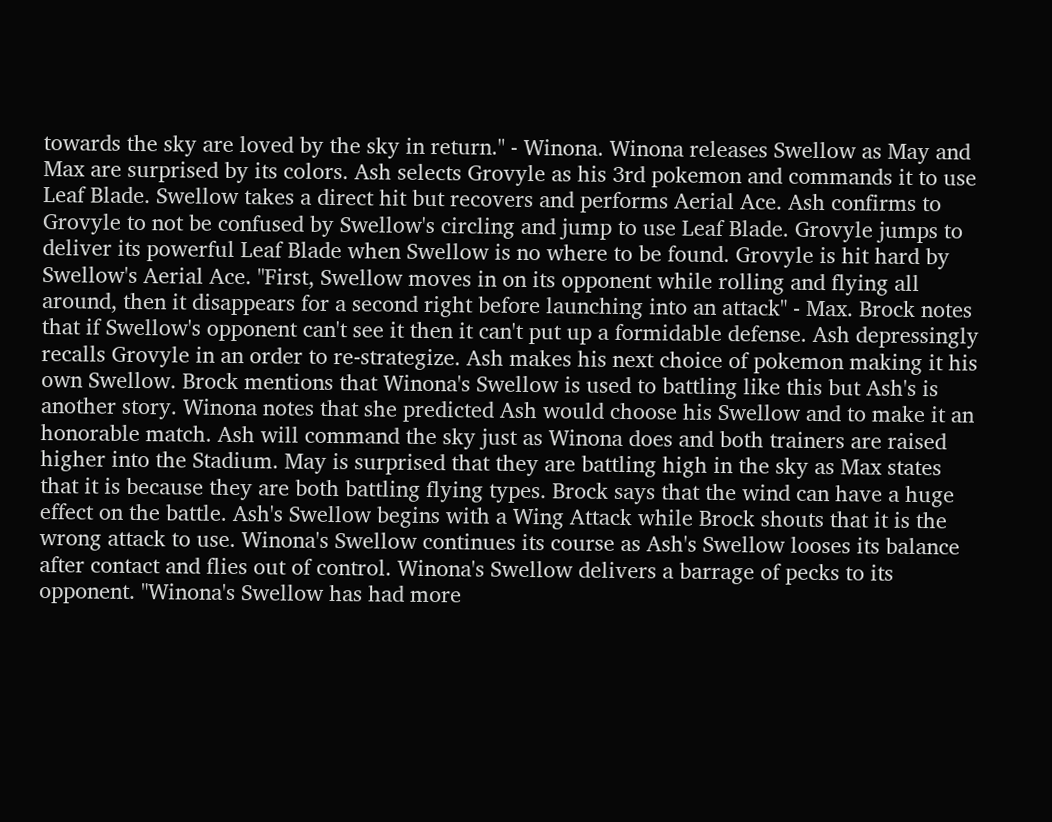towards the sky are loved by the sky in return." - Winona. Winona releases Swellow as May and Max are surprised by its colors. Ash selects Grovyle as his 3rd pokemon and commands it to use Leaf Blade. Swellow takes a direct hit but recovers and performs Aerial Ace. Ash confirms to Grovyle to not be confused by Swellow's circling and jump to use Leaf Blade. Grovyle jumps to deliver its powerful Leaf Blade when Swellow is no where to be found. Grovyle is hit hard by Swellow's Aerial Ace. "First, Swellow moves in on its opponent while rolling and flying all around, then it disappears for a second right before launching into an attack" - Max. Brock notes that if Swellow's opponent can't see it then it can't put up a formidable defense. Ash depressingly recalls Grovyle in an order to re-strategize. Ash makes his next choice of pokemon making it his own Swellow. Brock mentions that Winona's Swellow is used to battling like this but Ash's is another story. Winona notes that she predicted Ash would choose his Swellow and to make it an honorable match. Ash will command the sky just as Winona does and both trainers are raised higher into the Stadium. May is surprised that they are battling high in the sky as Max states that it is because they are both battling flying types. Brock says that the wind can have a huge effect on the battle. Ash's Swellow begins with a Wing Attack while Brock shouts that it is the wrong attack to use. Winona's Swellow continues its course as Ash's Swellow looses its balance after contact and flies out of control. Winona's Swellow delivers a barrage of pecks to its opponent. "Winona's Swellow has had more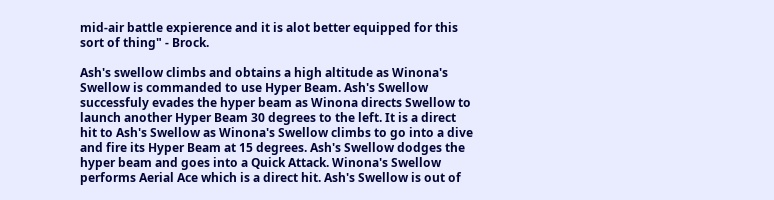mid-air battle expierence and it is alot better equipped for this sort of thing" - Brock.

Ash's swellow climbs and obtains a high altitude as Winona's Swellow is commanded to use Hyper Beam. Ash's Swellow successfuly evades the hyper beam as Winona directs Swellow to launch another Hyper Beam 30 degrees to the left. It is a direct hit to Ash's Swellow as Winona's Swellow climbs to go into a dive and fire its Hyper Beam at 15 degrees. Ash's Swellow dodges the hyper beam and goes into a Quick Attack. Winona's Swellow performs Aerial Ace which is a direct hit. Ash's Swellow is out of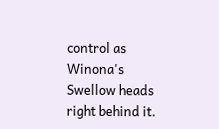control as Winona's Swellow heads right behind it.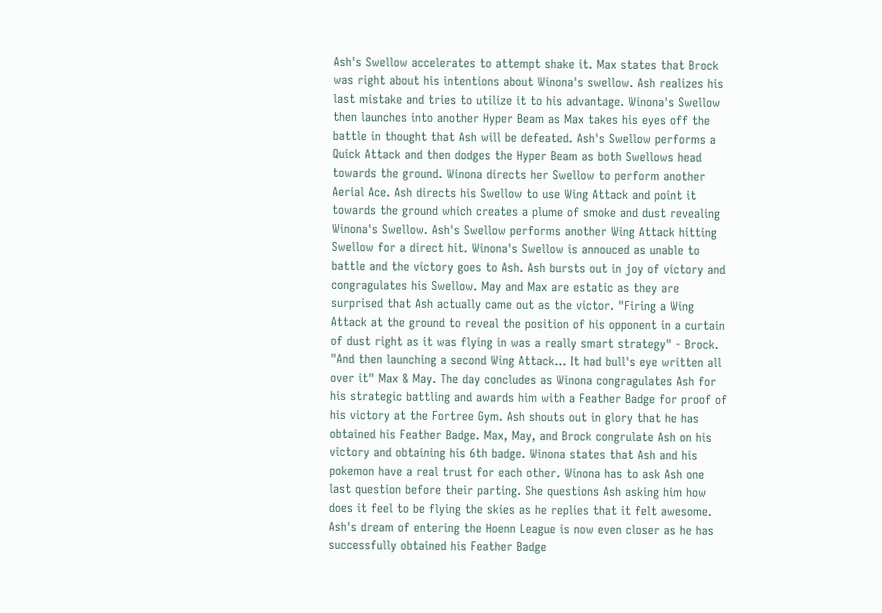Ash's Swellow accelerates to attempt shake it. Max states that Brock was right about his intentions about Winona's swellow. Ash realizes his last mistake and tries to utilize it to his advantage. Winona's Swellow then launches into another Hyper Beam as Max takes his eyes off the battle in thought that Ash will be defeated. Ash's Swellow performs a Quick Attack and then dodges the Hyper Beam as both Swellows head towards the ground. Winona directs her Swellow to perform another Aerial Ace. Ash directs his Swellow to use Wing Attack and point it towards the ground which creates a plume of smoke and dust revealing Winona's Swellow. Ash's Swellow performs another Wing Attack hitting Swellow for a direct hit. Winona's Swellow is annouced as unable to battle and the victory goes to Ash. Ash bursts out in joy of victory and congragulates his Swellow. May and Max are estatic as they are surprised that Ash actually came out as the victor. "Firing a Wing Attack at the ground to reveal the position of his opponent in a curtain of dust right as it was flying in was a really smart strategy" - Brock. "And then launching a second Wing Attack... It had bull's eye written all over it" Max & May. The day concludes as Winona congragulates Ash for his strategic battling and awards him with a Feather Badge for proof of his victory at the Fortree Gym. Ash shouts out in glory that he has obtained his Feather Badge. Max, May, and Brock congrulate Ash on his victory and obtaining his 6th badge. Winona states that Ash and his pokemon have a real trust for each other. Winona has to ask Ash one last question before their parting. She questions Ash asking him how does it feel to be flying the skies as he replies that it felt awesome. Ash's dream of entering the Hoenn League is now even closer as he has successfully obtained his Feather Badge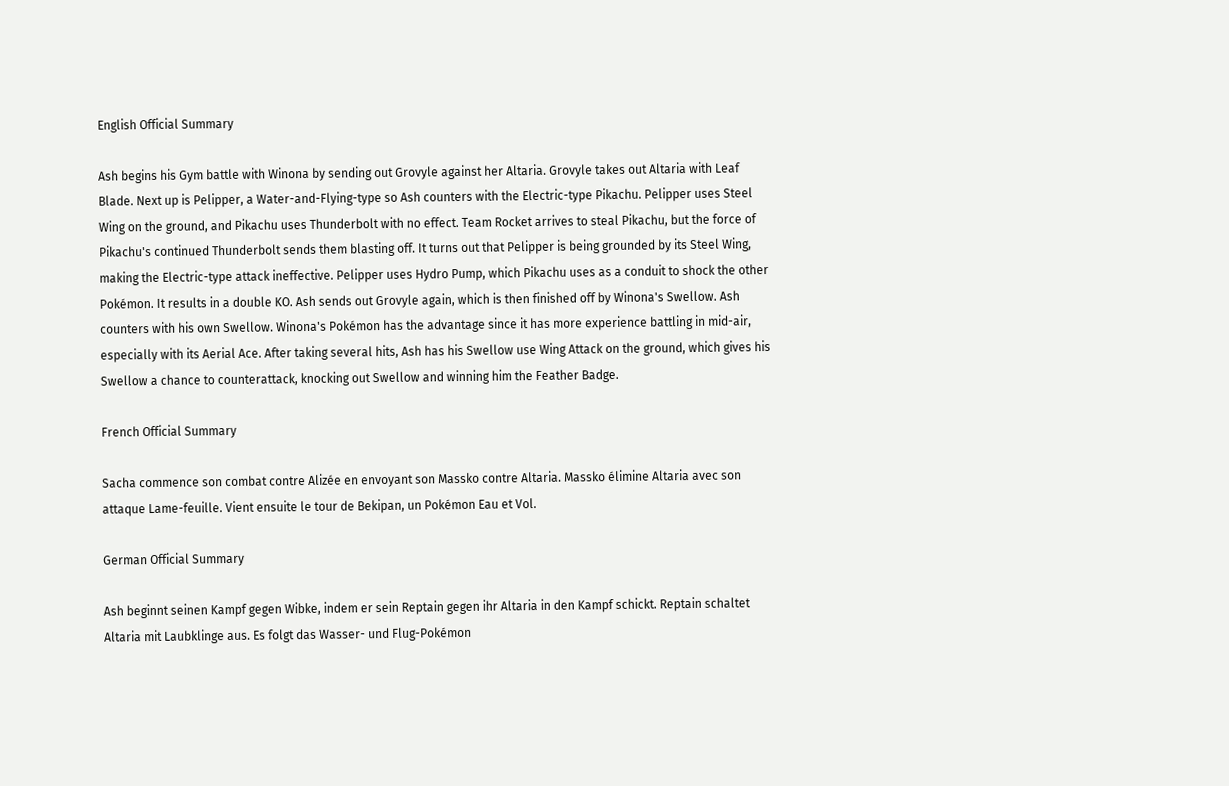English Official Summary

Ash begins his Gym battle with Winona by sending out Grovyle against her Altaria. Grovyle takes out Altaria with Leaf Blade. Next up is Pelipper, a Water-and-Flying-type so Ash counters with the Electric-type Pikachu. Pelipper uses Steel Wing on the ground, and Pikachu uses Thunderbolt with no effect. Team Rocket arrives to steal Pikachu, but the force of Pikachu's continued Thunderbolt sends them blasting off. It turns out that Pelipper is being grounded by its Steel Wing, making the Electric-type attack ineffective. Pelipper uses Hydro Pump, which Pikachu uses as a conduit to shock the other Pokémon. It results in a double KO. Ash sends out Grovyle again, which is then finished off by Winona's Swellow. Ash counters with his own Swellow. Winona's Pokémon has the advantage since it has more experience battling in mid-air, especially with its Aerial Ace. After taking several hits, Ash has his Swellow use Wing Attack on the ground, which gives his Swellow a chance to counterattack, knocking out Swellow and winning him the Feather Badge.

French Official Summary

Sacha commence son combat contre Alizée en envoyant son Massko contre Altaria. Massko élimine Altaria avec son attaque Lame-feuille. Vient ensuite le tour de Bekipan, un Pokémon Eau et Vol.

German Official Summary

Ash beginnt seinen Kampf gegen Wibke, indem er sein Reptain gegen ihr Altaria in den Kampf schickt. Reptain schaltet Altaria mit Laubklinge aus. Es folgt das Wasser- und Flug-Pokémon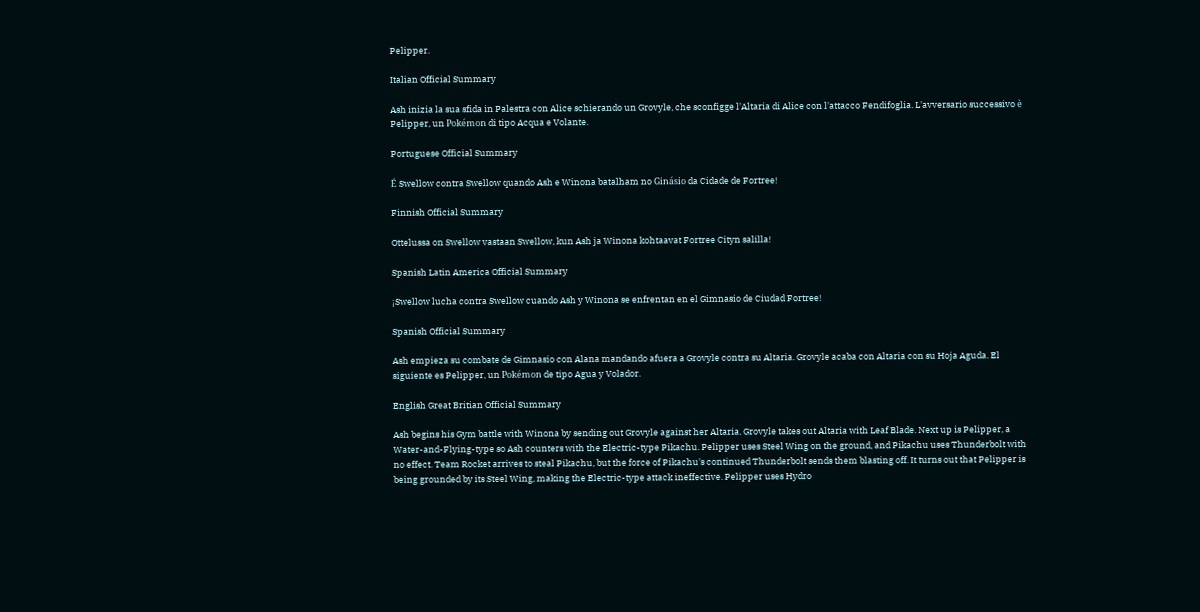Pelipper.

Italian Official Summary

Ash inizia la sua sfida in Palestra con Alice schierando un Grovyle, che sconfigge l'Altaria di Alice con l'attacco Fendifoglia. L'avversario successivo è Pelipper, un Pokémon di tipo Acqua e Volante.

Portuguese Official Summary

É Swellow contra Swellow quando Ash e Winona batalham no Ginásio da Cidade de Fortree!

Finnish Official Summary

Ottelussa on Swellow vastaan Swellow, kun Ash ja Winona kohtaavat Fortree Cityn salilla!

Spanish Latin America Official Summary

¡Swellow lucha contra Swellow cuando Ash y Winona se enfrentan en el Gimnasio de Ciudad Fortree!

Spanish Official Summary

Ash empieza su combate de Gimnasio con Alana mandando afuera a Grovyle contra su Altaria. Grovyle acaba con Altaria con su Hoja Aguda. El siguiente es Pelipper, un Pokémon de tipo Agua y Volador.

English Great Britian Official Summary

Ash begins his Gym battle with Winona by sending out Grovyle against her Altaria. Grovyle takes out Altaria with Leaf Blade. Next up is Pelipper, a Water-and-Flying-type so Ash counters with the Electric-type Pikachu. Pelipper uses Steel Wing on the ground, and Pikachu uses Thunderbolt with no effect. Team Rocket arrives to steal Pikachu, but the force of Pikachu's continued Thunderbolt sends them blasting off. It turns out that Pelipper is being grounded by its Steel Wing, making the Electric-type attack ineffective. Pelipper uses Hydro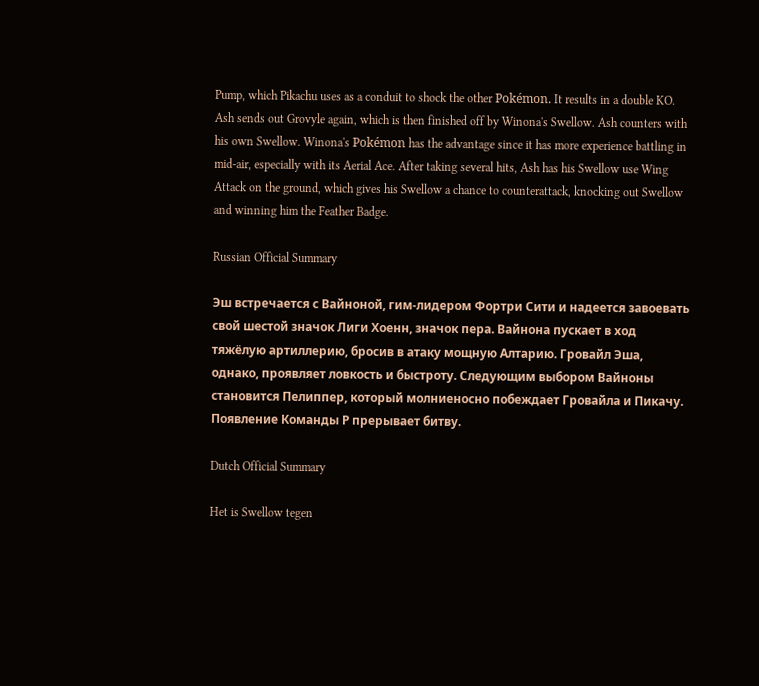Pump, which Pikachu uses as a conduit to shock the other Pokémon. It results in a double KO. Ash sends out Grovyle again, which is then finished off by Winona's Swellow. Ash counters with his own Swellow. Winona's Pokémon has the advantage since it has more experience battling in mid-air, especially with its Aerial Ace. After taking several hits, Ash has his Swellow use Wing Attack on the ground, which gives his Swellow a chance to counterattack, knocking out Swellow and winning him the Feather Badge.

Russian Official Summary

Эш встречается с Вайноной, гим-лидером Фортри Сити и надеется завоевать свой шестой значок Лиги Хоенн, значок пера. Вайнона пускает в ход тяжёлую артиллерию, бросив в атаку мощную Алтарию. Гровайл Эша, однако, проявляет ловкость и быстроту. Следующим выбором Вайноны становится Пелиппер, который молниеносно побеждает Гровайла и Пикачу. Появление Команды Р прерывает битву.

Dutch Official Summary

Het is Swellow tegen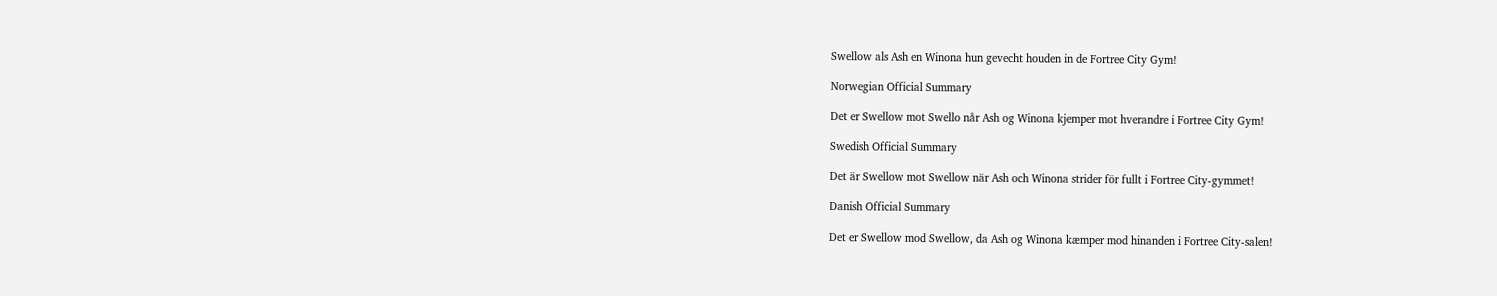Swellow als Ash en Winona hun gevecht houden in de Fortree City Gym!

Norwegian Official Summary

Det er Swellow mot Swello når Ash og Winona kjemper mot hverandre i Fortree City Gym!

Swedish Official Summary

Det är Swellow mot Swellow när Ash och Winona strider för fullt i Fortree City-gymmet!

Danish Official Summary

Det er Swellow mod Swellow, da Ash og Winona kæmper mod hinanden i Fortree City-salen!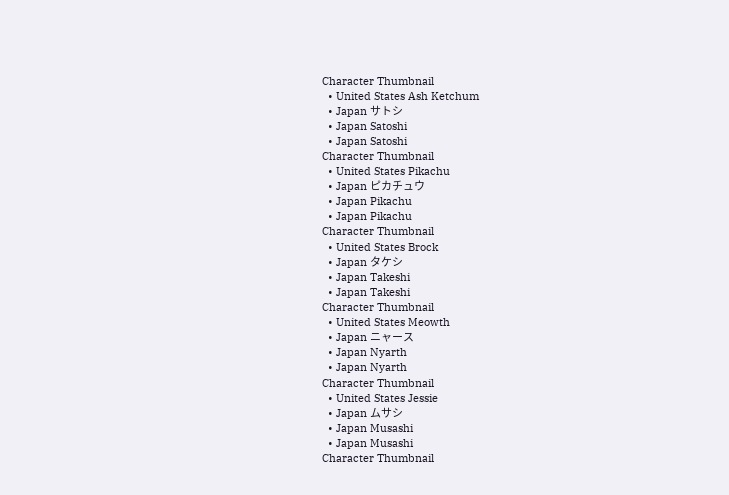Character Thumbnail
  • United States Ash Ketchum
  • Japan サトシ
  • Japan Satoshi
  • Japan Satoshi
Character Thumbnail
  • United States Pikachu
  • Japan ピカチュウ
  • Japan Pikachu
  • Japan Pikachu
Character Thumbnail
  • United States Brock
  • Japan タケシ
  • Japan Takeshi
  • Japan Takeshi
Character Thumbnail
  • United States Meowth
  • Japan ニャース
  • Japan Nyarth
  • Japan Nyarth
Character Thumbnail
  • United States Jessie
  • Japan ムサシ
  • Japan Musashi
  • Japan Musashi
Character Thumbnail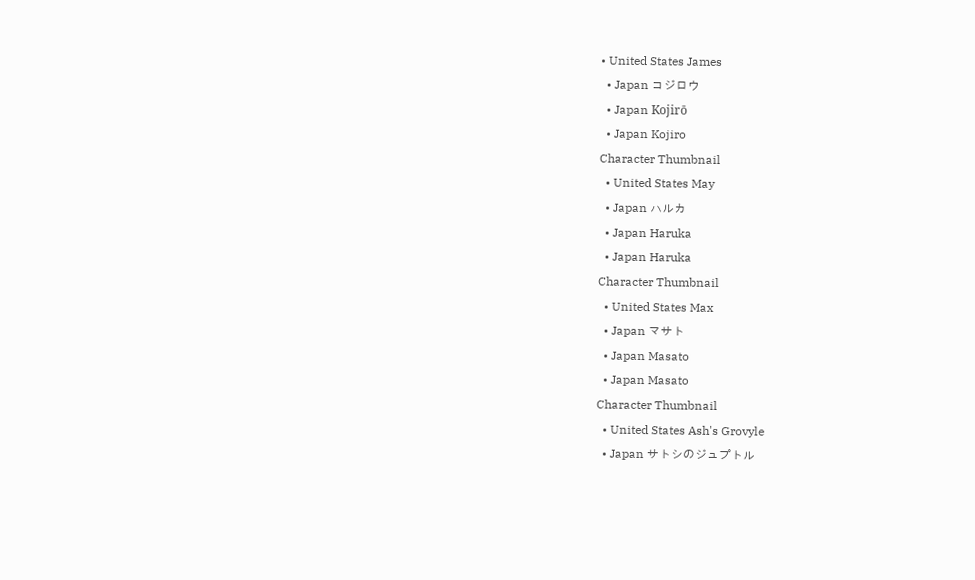• United States James
  • Japan コジロウ
  • Japan Kojirō
  • Japan Kojiro
Character Thumbnail
  • United States May
  • Japan ハルカ
  • Japan Haruka
  • Japan Haruka
Character Thumbnail
  • United States Max
  • Japan マサト
  • Japan Masato
  • Japan Masato
Character Thumbnail
  • United States Ash's Grovyle
  • Japan サトシのジュプトル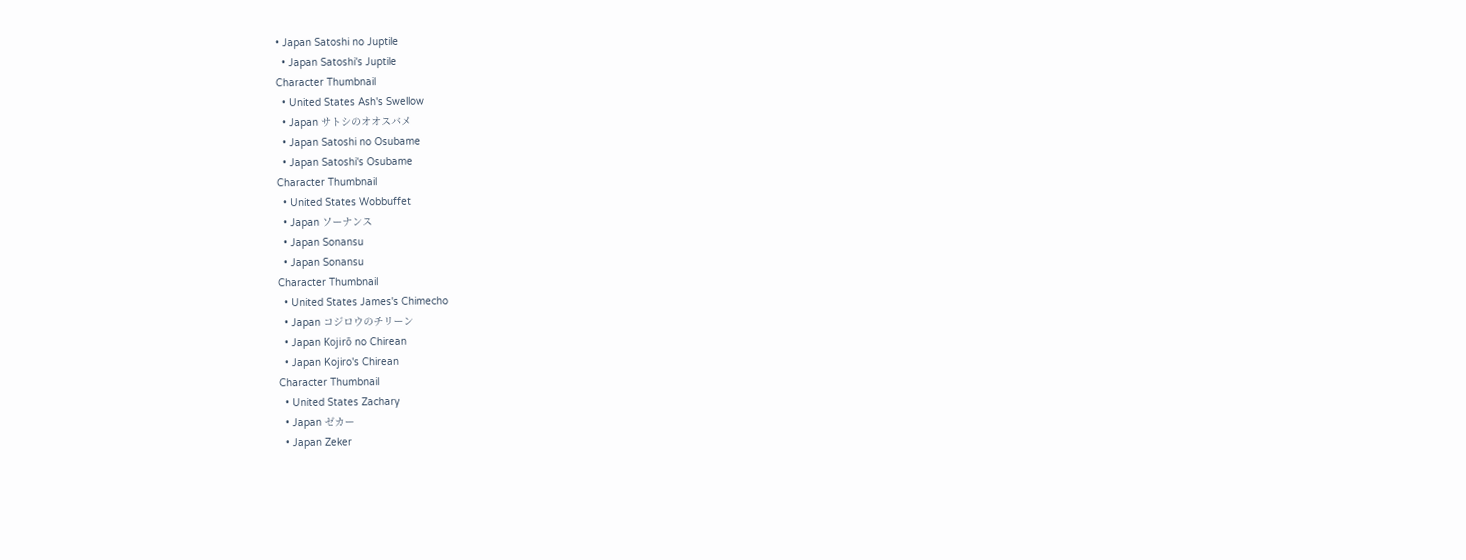• Japan Satoshi no Juptile
  • Japan Satoshi's Juptile
Character Thumbnail
  • United States Ash's Swellow
  • Japan サトシのオオスバメ
  • Japan Satoshi no Osubame
  • Japan Satoshi's Osubame
Character Thumbnail
  • United States Wobbuffet
  • Japan ソーナンス
  • Japan Sonansu
  • Japan Sonansu
Character Thumbnail
  • United States James's Chimecho
  • Japan コジロウのチリーン
  • Japan Kojirō no Chirean
  • Japan Kojiro's Chirean
Character Thumbnail
  • United States Zachary
  • Japan ゼカー
  • Japan Zeker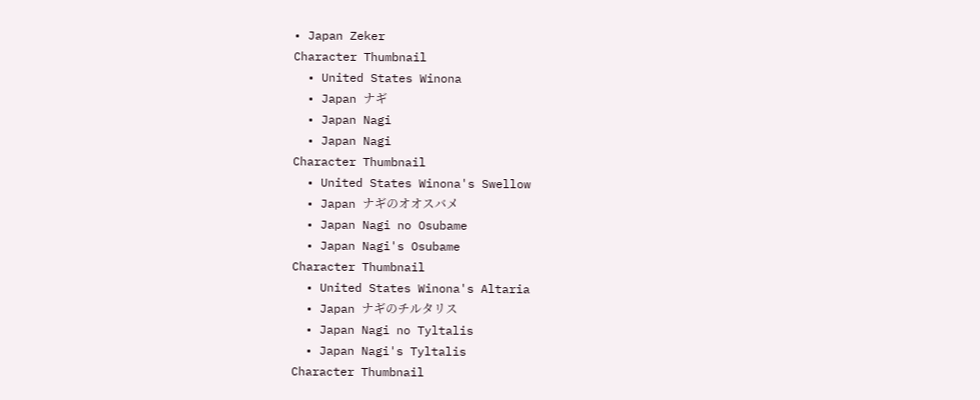• Japan Zeker
Character Thumbnail
  • United States Winona
  • Japan ナギ
  • Japan Nagi
  • Japan Nagi
Character Thumbnail
  • United States Winona's Swellow
  • Japan ナギのオオスバメ
  • Japan Nagi no Osubame
  • Japan Nagi's Osubame
Character Thumbnail
  • United States Winona's Altaria
  • Japan ナギのチルタリス
  • Japan Nagi no Tyltalis
  • Japan Nagi's Tyltalis
Character Thumbnail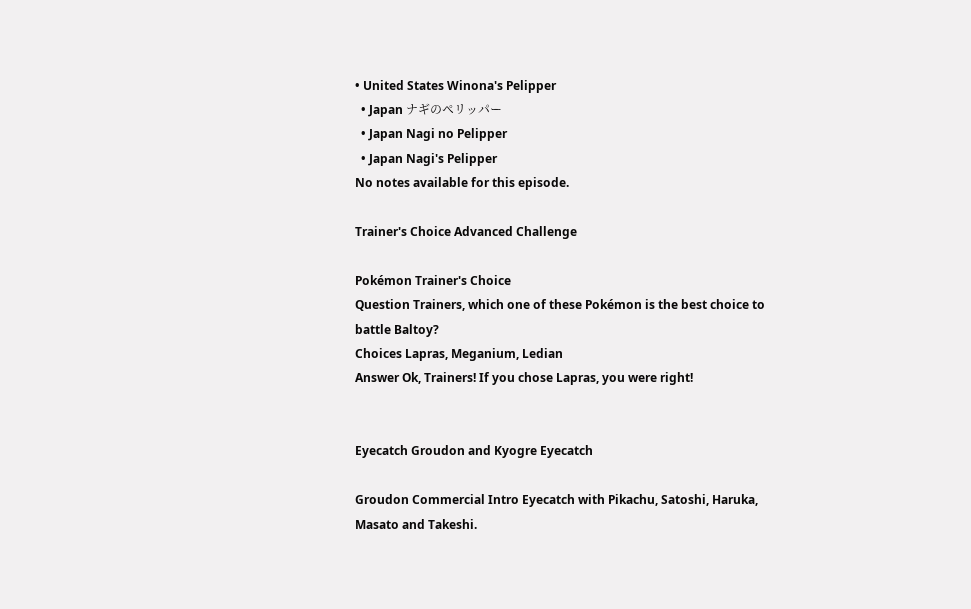• United States Winona's Pelipper
  • Japan ナギのペリッパー
  • Japan Nagi no Pelipper
  • Japan Nagi's Pelipper
No notes available for this episode.

Trainer's Choice Advanced Challenge

Pokémon Trainer's Choice
Question Trainers, which one of these Pokémon is the best choice to battle Baltoy?
Choices Lapras, Meganium, Ledian
Answer Ok, Trainers! If you chose Lapras, you were right!


Eyecatch Groudon and Kyogre Eyecatch

Groudon Commercial Intro Eyecatch with Pikachu, Satoshi, Haruka, Masato and Takeshi.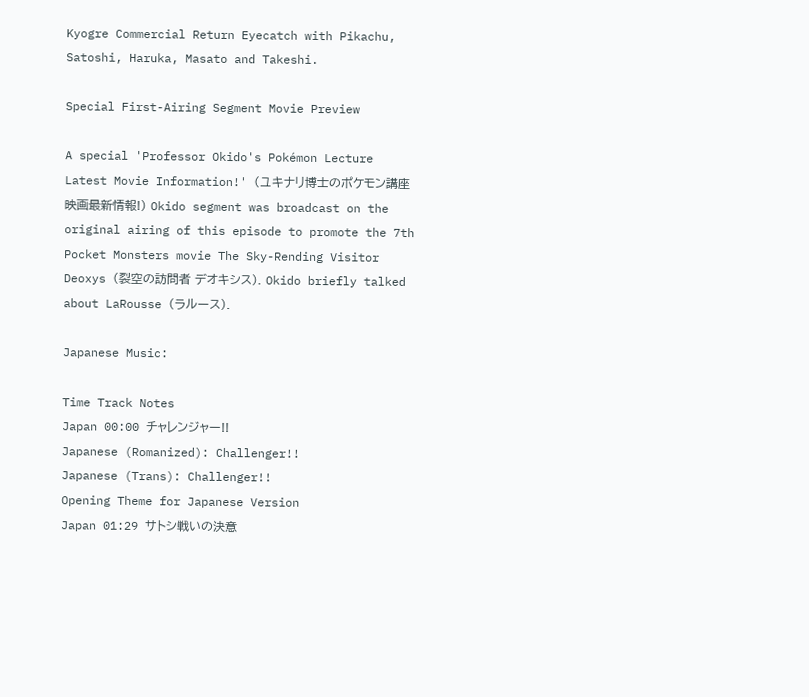Kyogre Commercial Return Eyecatch with Pikachu, Satoshi, Haruka, Masato and Takeshi.

Special First-Airing Segment Movie Preview

A special 'Professor Okido's Pokémon Lecture Latest Movie Information!' (ユキナリ博士のポケモン講座 映画最新情報!) Okido segment was broadcast on the original airing of this episode to promote the 7th Pocket Monsters movie The Sky-Rending Visitor Deoxys (裂空の訪問者 デオキシス). Okido briefly talked about LaRousse (ラルース).

Japanese Music:

Time Track Notes
Japan 00:00 チャレンジャー!!
Japanese (Romanized): Challenger!!
Japanese (Trans): Challenger!!
Opening Theme for Japanese Version
Japan 01:29 サトシ戦いの決意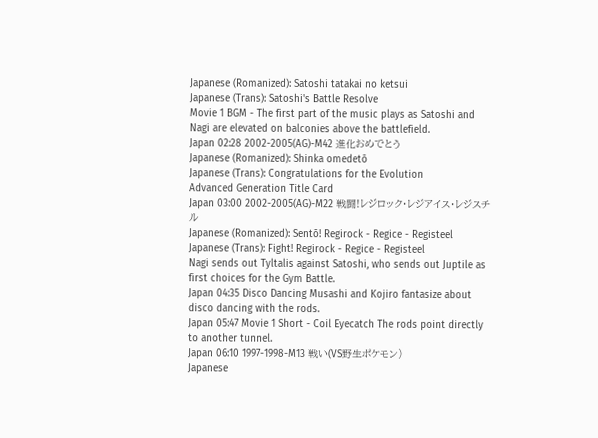Japanese (Romanized): Satoshi tatakai no ketsui
Japanese (Trans): Satoshi's Battle Resolve
Movie 1 BGM - The first part of the music plays as Satoshi and Nagi are elevated on balconies above the battlefield.
Japan 02:28 2002-2005(AG)-M42 進化おめでとう
Japanese (Romanized): Shinka omedetō
Japanese (Trans): Congratulations for the Evolution
Advanced Generation Title Card
Japan 03:00 2002-2005(AG)-M22 戦闘!レジロック・レジアイス・レジスチル
Japanese (Romanized): Sentō! Regirock - Regice - Registeel
Japanese (Trans): Fight! Regirock - Regice - Registeel
Nagi sends out Tyltalis against Satoshi, who sends out Juptile as first choices for the Gym Battle.
Japan 04:35 Disco Dancing Musashi and Kojiro fantasize about disco dancing with the rods.
Japan 05:47 Movie 1 Short - Coil Eyecatch The rods point directly to another tunnel.
Japan 06:10 1997-1998-M13 戦い(VS野生ポケモン)
Japanese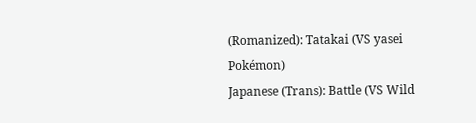(Romanized): Tatakai (VS yasei Pokémon)
Japanese (Trans): Battle (VS Wild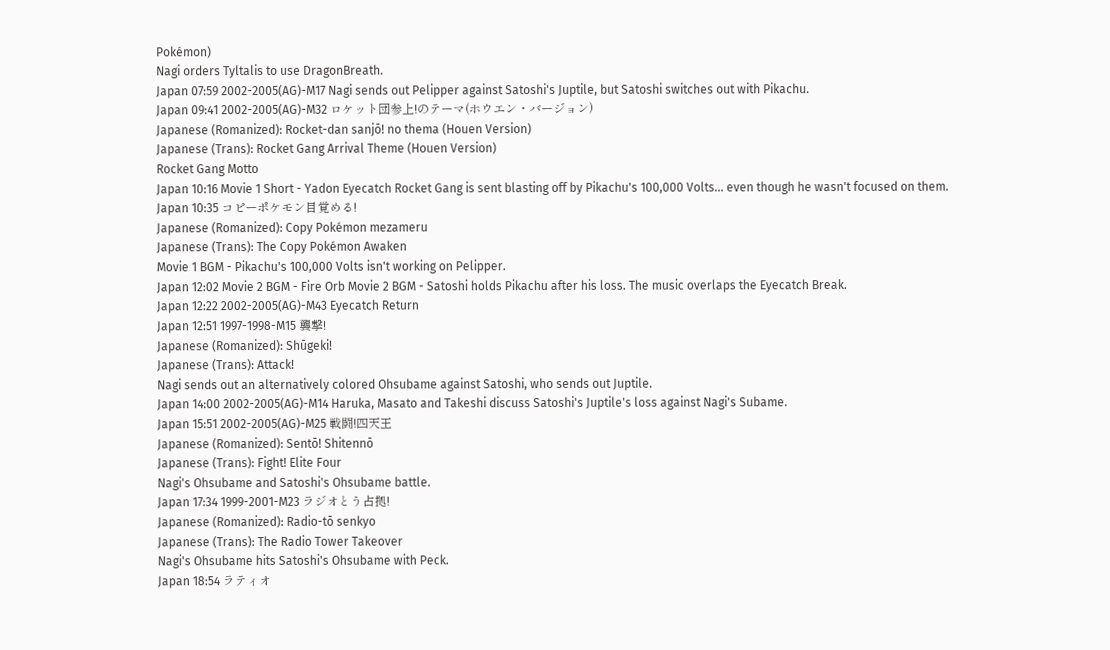Pokémon)
Nagi orders Tyltalis to use DragonBreath.
Japan 07:59 2002-2005(AG)-M17 Nagi sends out Pelipper against Satoshi's Juptile, but Satoshi switches out with Pikachu.
Japan 09:41 2002-2005(AG)-M32 ロケット団参上!のテーマ(ホウエン・バージョン)
Japanese (Romanized): Rocket-dan sanjō! no thema (Houen Version)
Japanese (Trans): Rocket Gang Arrival Theme (Houen Version)
Rocket Gang Motto
Japan 10:16 Movie 1 Short - Yadon Eyecatch Rocket Gang is sent blasting off by Pikachu's 100,000 Volts... even though he wasn't focused on them.
Japan 10:35 コピーポケモン目覚める!
Japanese (Romanized): Copy Pokémon mezameru
Japanese (Trans): The Copy Pokémon Awaken
Movie 1 BGM - Pikachu's 100,000 Volts isn't working on Pelipper.
Japan 12:02 Movie 2 BGM - Fire Orb Movie 2 BGM - Satoshi holds Pikachu after his loss. The music overlaps the Eyecatch Break.
Japan 12:22 2002-2005(AG)-M43 Eyecatch Return
Japan 12:51 1997-1998-M15 襲撃!
Japanese (Romanized): Shūgeki!
Japanese (Trans): Attack!
Nagi sends out an alternatively colored Ohsubame against Satoshi, who sends out Juptile.
Japan 14:00 2002-2005(AG)-M14 Haruka, Masato and Takeshi discuss Satoshi's Juptile's loss against Nagi's Subame.
Japan 15:51 2002-2005(AG)-M25 戦闘!四天王
Japanese (Romanized): Sentō! Shitennō
Japanese (Trans): Fight! Elite Four
Nagi's Ohsubame and Satoshi's Ohsubame battle.
Japan 17:34 1999-2001-M23 ラジオとう占拠!
Japanese (Romanized): Radio-tō senkyo
Japanese (Trans): The Radio Tower Takeover
Nagi's Ohsubame hits Satoshi's Ohsubame with Peck.
Japan 18:54 ラティオ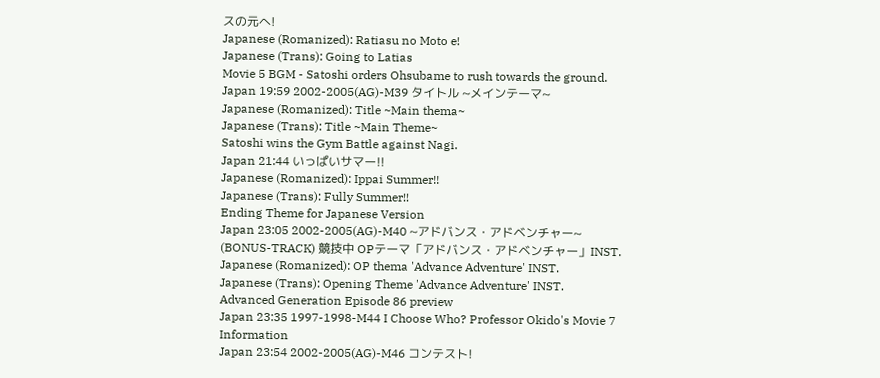スの元へ!
Japanese (Romanized): Ratiasu no Moto e!
Japanese (Trans): Going to Latias
Movie 5 BGM - Satoshi orders Ohsubame to rush towards the ground.
Japan 19:59 2002-2005(AG)-M39 タイトル ~メインテーマ~
Japanese (Romanized): Title ~Main thema~
Japanese (Trans): Title ~Main Theme~
Satoshi wins the Gym Battle against Nagi.
Japan 21:44 いっぱいサマー!!
Japanese (Romanized): Ippai Summer!!
Japanese (Trans): Fully Summer!!
Ending Theme for Japanese Version
Japan 23:05 2002-2005(AG)-M40 ~アドバンス・アドベンチャー~ (BONUS-TRACK) 競技中 OPテーマ「アドバンス・アドベンチャー」INST.
Japanese (Romanized): OP thema 'Advance Adventure' INST.
Japanese (Trans): Opening Theme 'Advance Adventure' INST.
Advanced Generation Episode 86 preview
Japan 23:35 1997-1998-M44 I Choose Who? Professor Okido's Movie 7 Information
Japan 23:54 2002-2005(AG)-M46 コンテスト!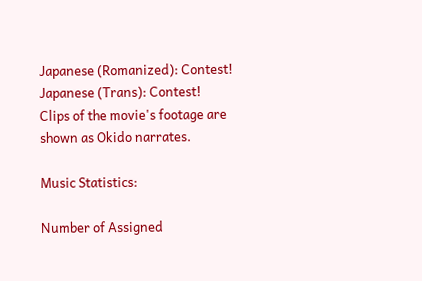Japanese (Romanized): Contest!
Japanese (Trans): Contest!
Clips of the movie's footage are shown as Okido narrates.

Music Statistics:

Number of Assigned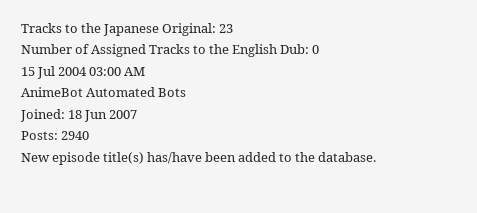Tracks to the Japanese Original: 23
Number of Assigned Tracks to the English Dub: 0
15 Jul 2004 03:00 AM
AnimeBot Automated Bots
Joined: 18 Jun 2007
Posts: 2940
New episode title(s) has/have been added to the database.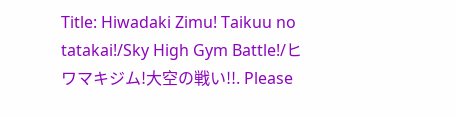Title: Hiwadaki Zimu! Taikuu no tatakai!/Sky High Gym Battle!/ヒワマキジム!大空の戦い!!. Please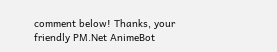comment below! Thanks, your friendly PM.Net AnimeBot